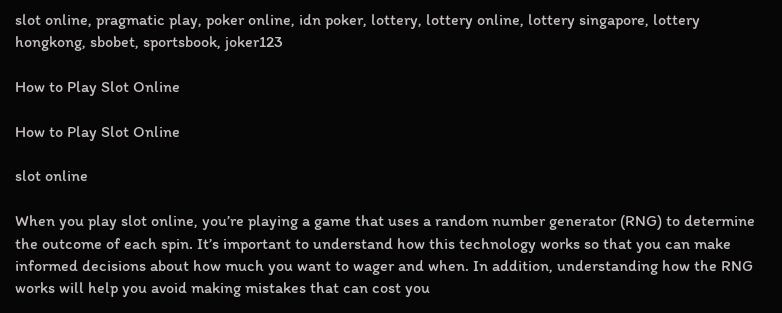slot online, pragmatic play, poker online, idn poker, lottery, lottery online, lottery singapore, lottery hongkong, sbobet, sportsbook, joker123

How to Play Slot Online

How to Play Slot Online

slot online

When you play slot online, you’re playing a game that uses a random number generator (RNG) to determine the outcome of each spin. It’s important to understand how this technology works so that you can make informed decisions about how much you want to wager and when. In addition, understanding how the RNG works will help you avoid making mistakes that can cost you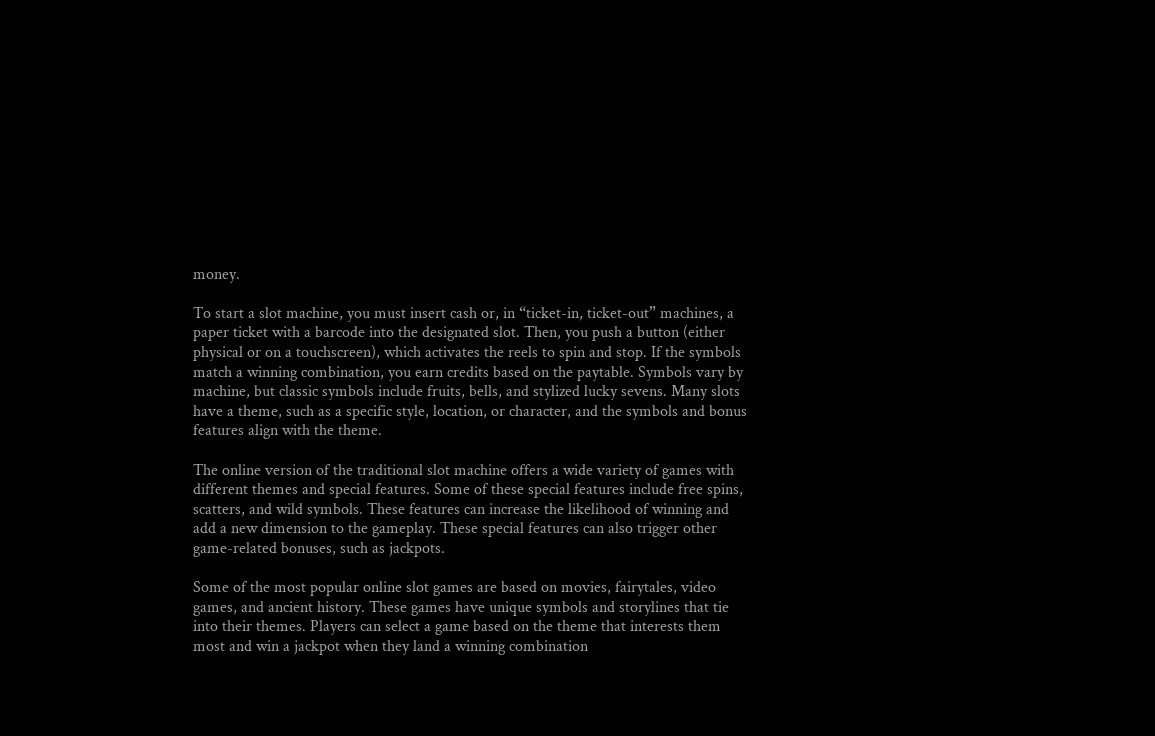money.

To start a slot machine, you must insert cash or, in “ticket-in, ticket-out” machines, a paper ticket with a barcode into the designated slot. Then, you push a button (either physical or on a touchscreen), which activates the reels to spin and stop. If the symbols match a winning combination, you earn credits based on the paytable. Symbols vary by machine, but classic symbols include fruits, bells, and stylized lucky sevens. Many slots have a theme, such as a specific style, location, or character, and the symbols and bonus features align with the theme.

The online version of the traditional slot machine offers a wide variety of games with different themes and special features. Some of these special features include free spins, scatters, and wild symbols. These features can increase the likelihood of winning and add a new dimension to the gameplay. These special features can also trigger other game-related bonuses, such as jackpots.

Some of the most popular online slot games are based on movies, fairytales, video games, and ancient history. These games have unique symbols and storylines that tie into their themes. Players can select a game based on the theme that interests them most and win a jackpot when they land a winning combination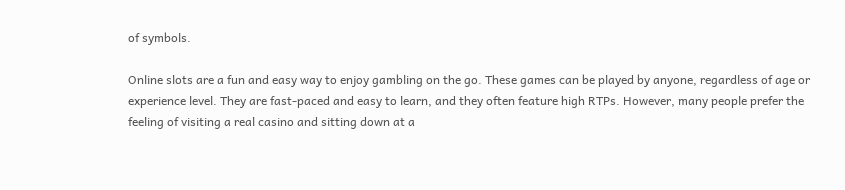of symbols.

Online slots are a fun and easy way to enjoy gambling on the go. These games can be played by anyone, regardless of age or experience level. They are fast-paced and easy to learn, and they often feature high RTPs. However, many people prefer the feeling of visiting a real casino and sitting down at a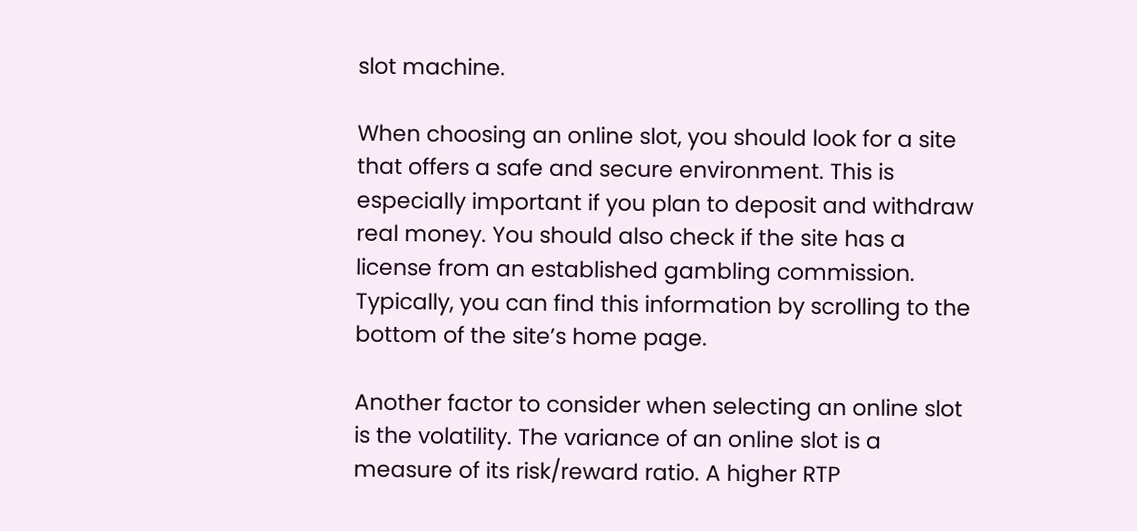slot machine.

When choosing an online slot, you should look for a site that offers a safe and secure environment. This is especially important if you plan to deposit and withdraw real money. You should also check if the site has a license from an established gambling commission. Typically, you can find this information by scrolling to the bottom of the site’s home page.

Another factor to consider when selecting an online slot is the volatility. The variance of an online slot is a measure of its risk/reward ratio. A higher RTP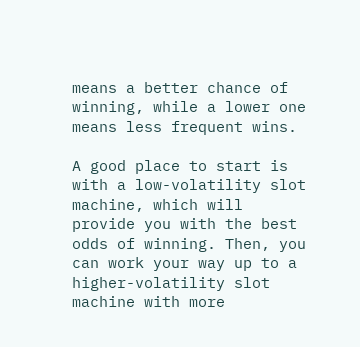means a better chance of winning, while a lower one means less frequent wins.

A good place to start is with a low-volatility slot machine, which will provide you with the best odds of winning. Then, you can work your way up to a higher-volatility slot machine with more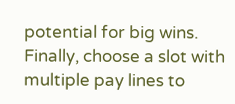potential for big wins. Finally, choose a slot with multiple pay lines to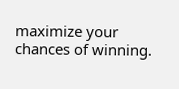maximize your chances of winning.